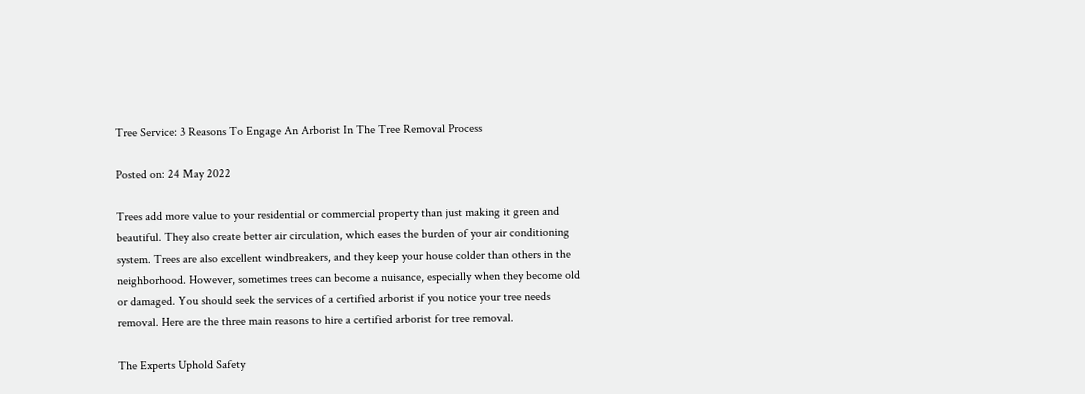Tree Service: 3 Reasons To Engage An Arborist In The Tree Removal Process

Posted on: 24 May 2022

Trees add more value to your residential or commercial property than just making it green and beautiful. They also create better air circulation, which eases the burden of your air conditioning system. Trees are also excellent windbreakers, and they keep your house colder than others in the neighborhood. However, sometimes trees can become a nuisance, especially when they become old or damaged. You should seek the services of a certified arborist if you notice your tree needs removal. Here are the three main reasons to hire a certified arborist for tree removal.

The Experts Uphold Safety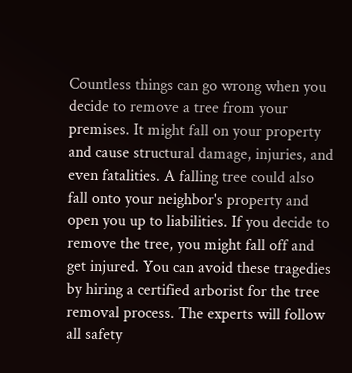Countless things can go wrong when you decide to remove a tree from your premises. It might fall on your property and cause structural damage, injuries, and even fatalities. A falling tree could also fall onto your neighbor's property and open you up to liabilities. If you decide to remove the tree, you might fall off and get injured. You can avoid these tragedies by hiring a certified arborist for the tree removal process. The experts will follow all safety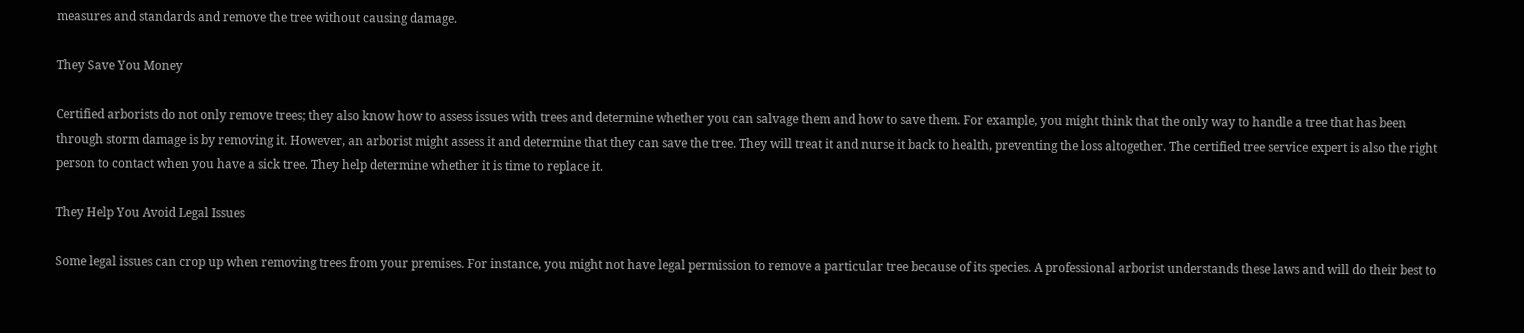measures and standards and remove the tree without causing damage.

They Save You Money

Certified arborists do not only remove trees; they also know how to assess issues with trees and determine whether you can salvage them and how to save them. For example, you might think that the only way to handle a tree that has been through storm damage is by removing it. However, an arborist might assess it and determine that they can save the tree. They will treat it and nurse it back to health, preventing the loss altogether. The certified tree service expert is also the right person to contact when you have a sick tree. They help determine whether it is time to replace it.

They Help You Avoid Legal Issues

Some legal issues can crop up when removing trees from your premises. For instance, you might not have legal permission to remove a particular tree because of its species. A professional arborist understands these laws and will do their best to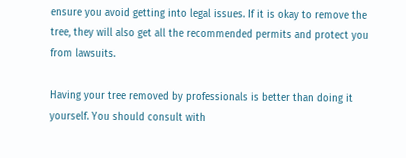ensure you avoid getting into legal issues. If it is okay to remove the tree, they will also get all the recommended permits and protect you from lawsuits.

Having your tree removed by professionals is better than doing it yourself. You should consult with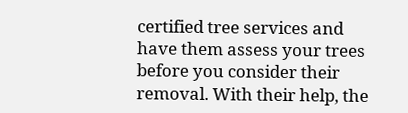certified tree services and have them assess your trees before you consider their removal. With their help, the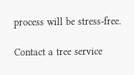process will be stress-free.

Contact a tree service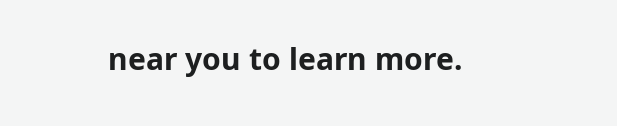near you to learn more.